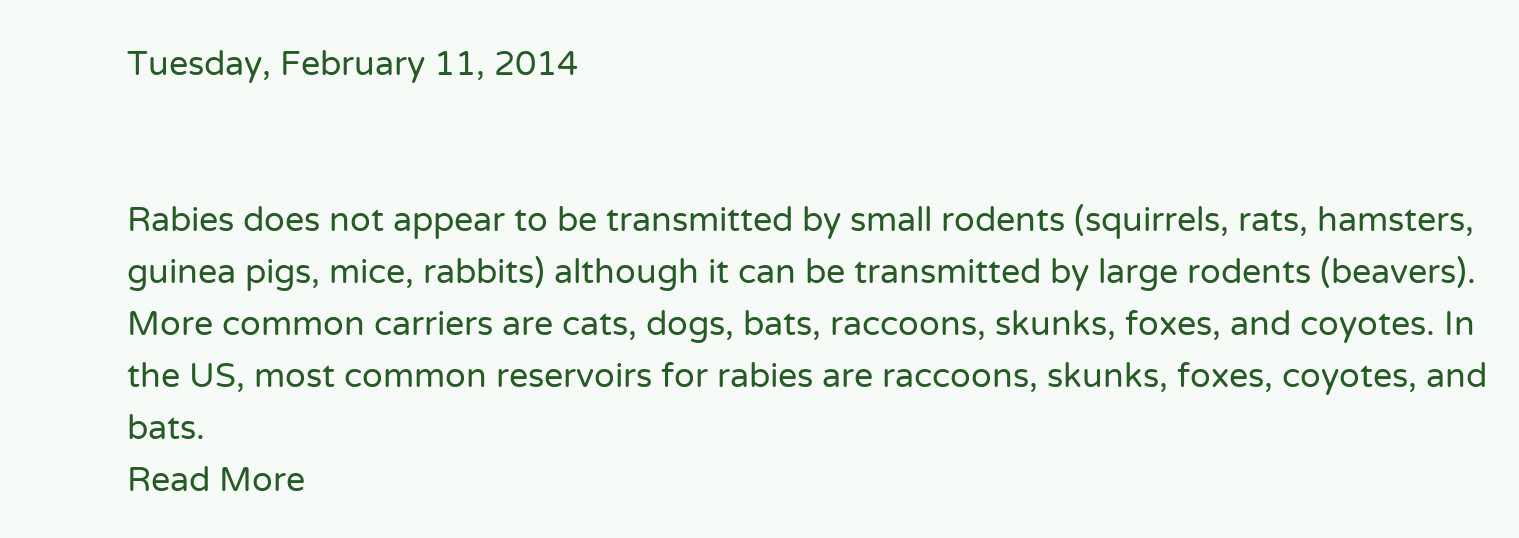Tuesday, February 11, 2014


Rabies does not appear to be transmitted by small rodents (squirrels, rats, hamsters, guinea pigs, mice, rabbits) although it can be transmitted by large rodents (beavers). More common carriers are cats, dogs, bats, raccoons, skunks, foxes, and coyotes. In the US, most common reservoirs for rabies are raccoons, skunks, foxes, coyotes, and bats.
Read More